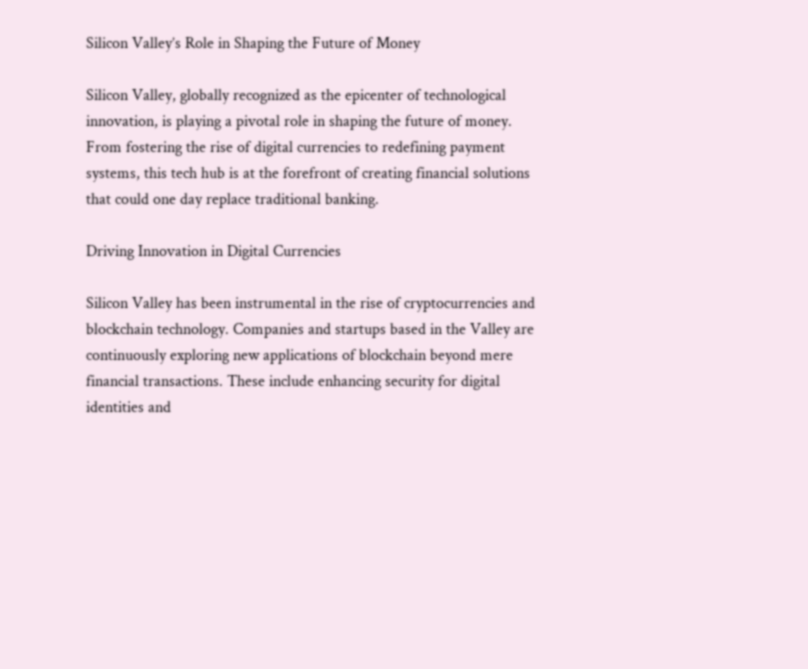Silicon Valley’s Role in Shaping the Future of Money

Silicon Valley, globally recognized as the epicenter of technological innovation, is playing a pivotal role in shaping the future of money. From fostering the rise of digital currencies to redefining payment systems, this tech hub is at the forefront of creating financial solutions that could one day replace traditional banking.

Driving Innovation in Digital Currencies

Silicon Valley has been instrumental in the rise of cryptocurrencies and blockchain technology. Companies and startups based in the Valley are continuously exploring new applications of blockchain beyond mere financial transactions. These include enhancing security for digital identities and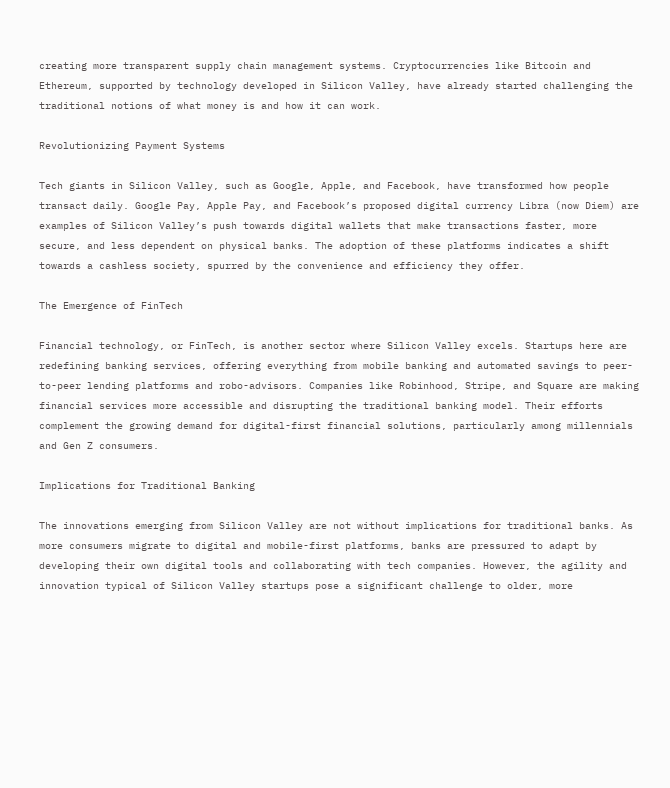creating more transparent supply chain management systems. Cryptocurrencies like Bitcoin and Ethereum, supported by technology developed in Silicon Valley, have already started challenging the traditional notions of what money is and how it can work.

Revolutionizing Payment Systems

Tech giants in Silicon Valley, such as Google, Apple, and Facebook, have transformed how people transact daily. Google Pay, Apple Pay, and Facebook’s proposed digital currency Libra (now Diem) are examples of Silicon Valley’s push towards digital wallets that make transactions faster, more secure, and less dependent on physical banks. The adoption of these platforms indicates a shift towards a cashless society, spurred by the convenience and efficiency they offer.

The Emergence of FinTech

Financial technology, or FinTech, is another sector where Silicon Valley excels. Startups here are redefining banking services, offering everything from mobile banking and automated savings to peer-to-peer lending platforms and robo-advisors. Companies like Robinhood, Stripe, and Square are making financial services more accessible and disrupting the traditional banking model. Their efforts complement the growing demand for digital-first financial solutions, particularly among millennials and Gen Z consumers.

Implications for Traditional Banking

The innovations emerging from Silicon Valley are not without implications for traditional banks. As more consumers migrate to digital and mobile-first platforms, banks are pressured to adapt by developing their own digital tools and collaborating with tech companies. However, the agility and innovation typical of Silicon Valley startups pose a significant challenge to older, more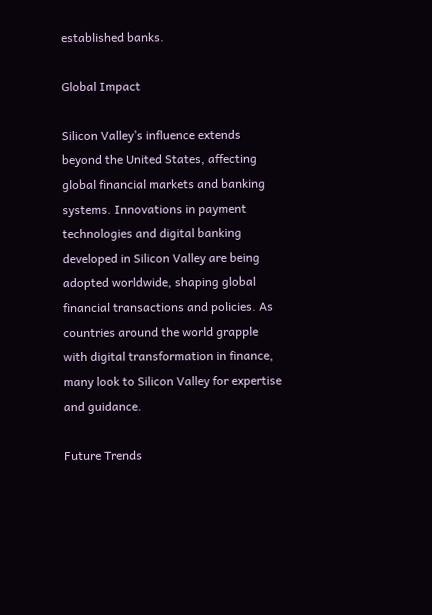established banks.

Global Impact

Silicon Valley’s influence extends beyond the United States, affecting global financial markets and banking systems. Innovations in payment technologies and digital banking developed in Silicon Valley are being adopted worldwide, shaping global financial transactions and policies. As countries around the world grapple with digital transformation in finance, many look to Silicon Valley for expertise and guidance.

Future Trends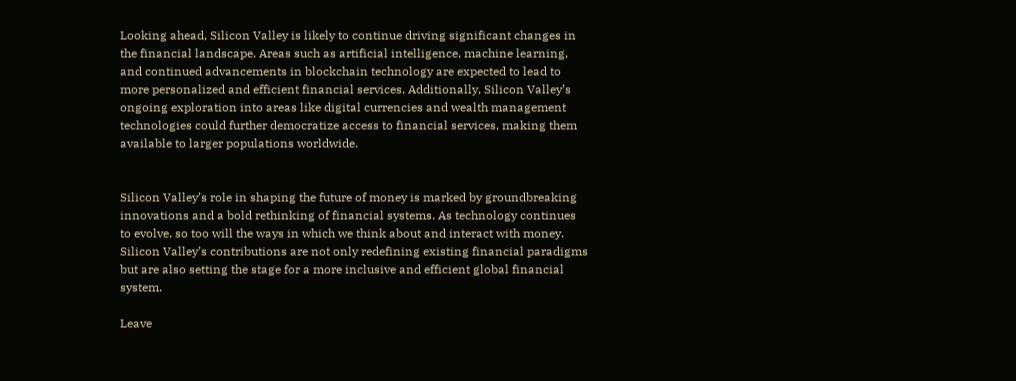Looking ahead, Silicon Valley is likely to continue driving significant changes in the financial landscape. Areas such as artificial intelligence, machine learning, and continued advancements in blockchain technology are expected to lead to more personalized and efficient financial services. Additionally, Silicon Valley’s ongoing exploration into areas like digital currencies and wealth management technologies could further democratize access to financial services, making them available to larger populations worldwide.


Silicon Valley’s role in shaping the future of money is marked by groundbreaking innovations and a bold rethinking of financial systems. As technology continues to evolve, so too will the ways in which we think about and interact with money. Silicon Valley’s contributions are not only redefining existing financial paradigms but are also setting the stage for a more inclusive and efficient global financial system.

Leave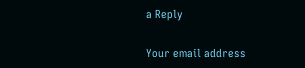a Reply

Your email address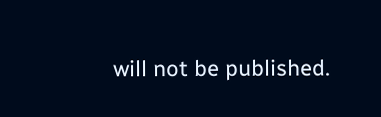will not be published.